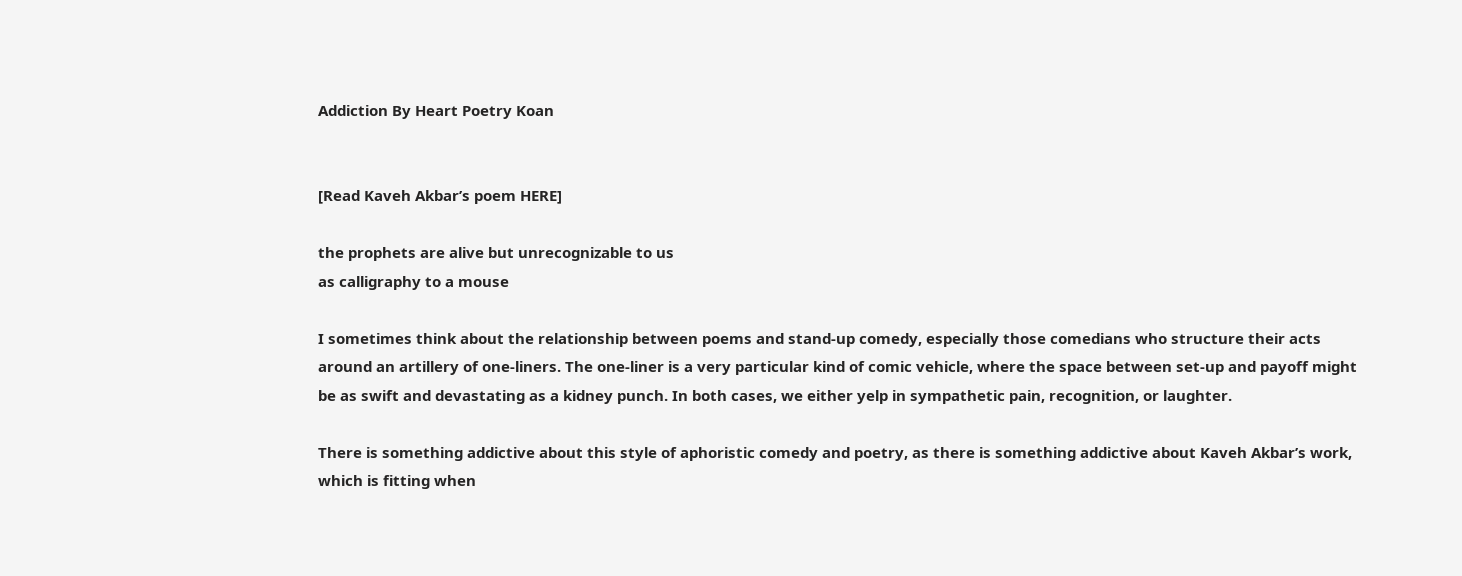Addiction By Heart Poetry Koan


[Read Kaveh Akbar’s poem HERE]

the prophets are alive but unrecognizable to us
as calligraphy to a mouse

I sometimes think about the relationship between poems and stand-up comedy, especially those comedians who structure their acts around an artillery of one-liners. The one-liner is a very particular kind of comic vehicle, where the space between set-up and payoff might be as swift and devastating as a kidney punch. In both cases, we either yelp in sympathetic pain, recognition, or laughter.

There is something addictive about this style of aphoristic comedy and poetry, as there is something addictive about Kaveh Akbar’s work, which is fitting when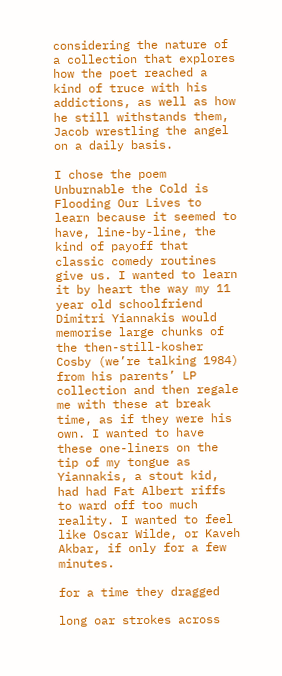considering the nature of a collection that explores how the poet reached a kind of truce with his addictions, as well as how he still withstands them, Jacob wrestling the angel on a daily basis.

I chose the poem Unburnable the Cold is Flooding Our Lives to learn because it seemed to have, line-by-line, the kind of payoff that classic comedy routines give us. I wanted to learn it by heart the way my 11 year old schoolfriend Dimitri Yiannakis would memorise large chunks of the then-still-kosher Cosby (we’re talking 1984) from his parents’ LP collection and then regale me with these at break time, as if they were his own. I wanted to have these one-liners on the tip of my tongue as Yiannakis, a stout kid, had had Fat Albert riffs to ward off too much reality. I wanted to feel like Oscar Wilde, or Kaveh Akbar, if only for a few minutes.

for a time they dragged

long oar strokes across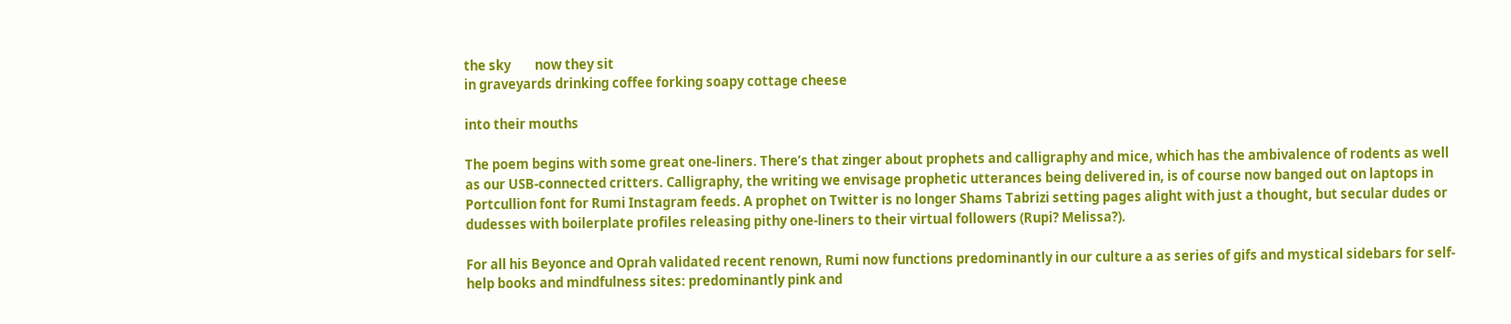the sky        now they sit
in graveyards drinking coffee forking soapy cottage cheese

into their mouths

The poem begins with some great one-liners. There’s that zinger about prophets and calligraphy and mice, which has the ambivalence of rodents as well as our USB-connected critters. Calligraphy, the writing we envisage prophetic utterances being delivered in, is of course now banged out on laptops in Portcullion font for Rumi Instagram feeds. A prophet on Twitter is no longer Shams Tabrizi setting pages alight with just a thought, but secular dudes or dudesses with boilerplate profiles releasing pithy one-liners to their virtual followers (Rupi? Melissa?).

For all his Beyonce and Oprah validated recent renown, Rumi now functions predominantly in our culture a as series of gifs and mystical sidebars for self-help books and mindfulness sites: predominantly pink and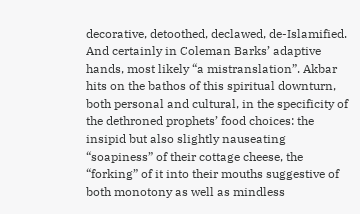decorative, detoothed, declawed, de-Islamified. And certainly in Coleman Barks’ adaptive hands, most likely “a mistranslation”. Akbar hits on the bathos of this spiritual downturn, both personal and cultural, in the specificity of the dethroned prophets’ food choices: the insipid but also slightly nauseating “soapiness” of their cottage cheese, the “forking” of it into their mouths suggestive of both monotony as well as mindless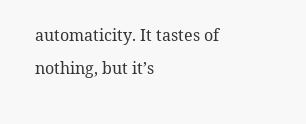automaticity. It tastes of nothing, but it’s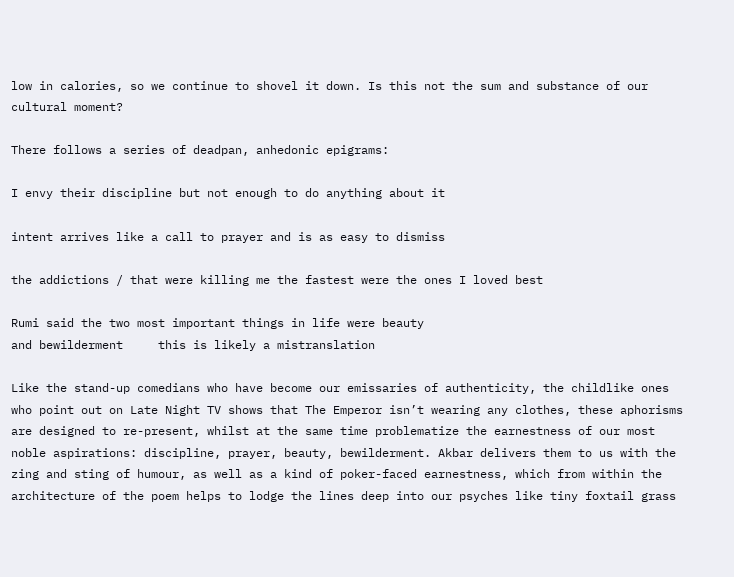low in calories, so we continue to shovel it down. Is this not the sum and substance of our cultural moment?

There follows a series of deadpan, anhedonic epigrams:

I envy their discipline but not enough to do anything about it

intent arrives like a call to prayer and is as easy to dismiss

the addictions / that were killing me the fastest were the ones I loved best

Rumi said the two most important things in life were beauty
and bewilderment     this is likely a mistranslation

Like the stand-up comedians who have become our emissaries of authenticity, the childlike ones who point out on Late Night TV shows that The Emperor isn’t wearing any clothes, these aphorisms are designed to re-present, whilst at the same time problematize the earnestness of our most noble aspirations: discipline, prayer, beauty, bewilderment. Akbar delivers them to us with the zing and sting of humour, as well as a kind of poker-faced earnestness, which from within the architecture of the poem helps to lodge the lines deep into our psyches like tiny foxtail grass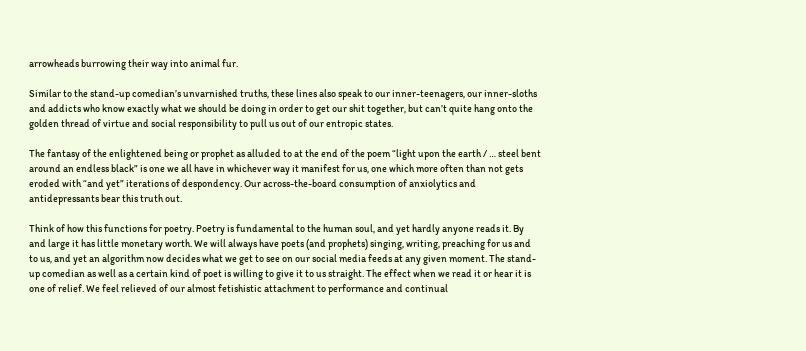arrowheads burrowing their way into animal fur.

Similar to the stand-up comedian’s unvarnished truths, these lines also speak to our inner-teenagers, our inner-sloths and addicts who know exactly what we should be doing in order to get our shit together, but can’t quite hang onto the golden thread of virtue and social responsibility to pull us out of our entropic states.

The fantasy of the enlightened being or prophet as alluded to at the end of the poem “light upon the earth / … steel bent around an endless black” is one we all have in whichever way it manifest for us, one which more often than not gets eroded with “and yet” iterations of despondency. Our across-the-board consumption of anxiolytics and antidepressants bear this truth out.

Think of how this functions for poetry. Poetry is fundamental to the human soul, and yet hardly anyone reads it. By and large it has little monetary worth. We will always have poets (and prophets) singing, writing, preaching for us and to us, and yet an algorithm now decides what we get to see on our social media feeds at any given moment. The stand-up comedian as well as a certain kind of poet is willing to give it to us straight. The effect when we read it or hear it is one of relief. We feel relieved of our almost fetishistic attachment to performance and continual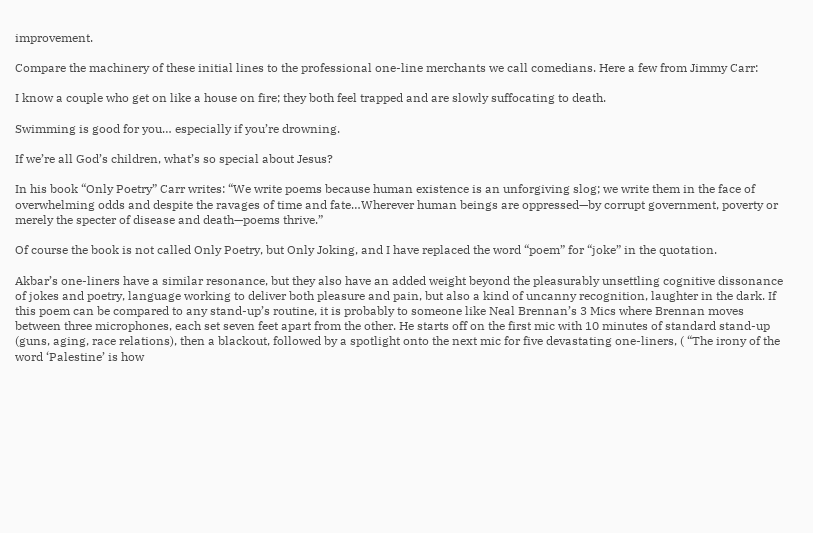improvement.

Compare the machinery of these initial lines to the professional one-line merchants we call comedians. Here a few from Jimmy Carr:

I know a couple who get on like a house on fire; they both feel trapped and are slowly suffocating to death.

Swimming is good for you… especially if you’re drowning.

If we’re all God’s children, what’s so special about Jesus?

In his book “Only Poetry” Carr writes: “We write poems because human existence is an unforgiving slog; we write them in the face of overwhelming odds and despite the ravages of time and fate…Wherever human beings are oppressed—by corrupt government, poverty or merely the specter of disease and death—poems thrive.”

Of course the book is not called Only Poetry, but Only Joking, and I have replaced the word “poem” for “joke” in the quotation.

Akbar’s one-liners have a similar resonance, but they also have an added weight beyond the pleasurably unsettling cognitive dissonance of jokes and poetry, language working to deliver both pleasure and pain, but also a kind of uncanny recognition, laughter in the dark. If this poem can be compared to any stand-up’s routine, it is probably to someone like Neal Brennan’s 3 Mics where Brennan moves between three microphones, each set seven feet apart from the other. He starts off on the first mic with 10 minutes of standard stand-up (guns, aging, race relations), then a blackout, followed by a spotlight onto the next mic for five devastating one-liners, ( “The irony of the word ‘Palestine’ is how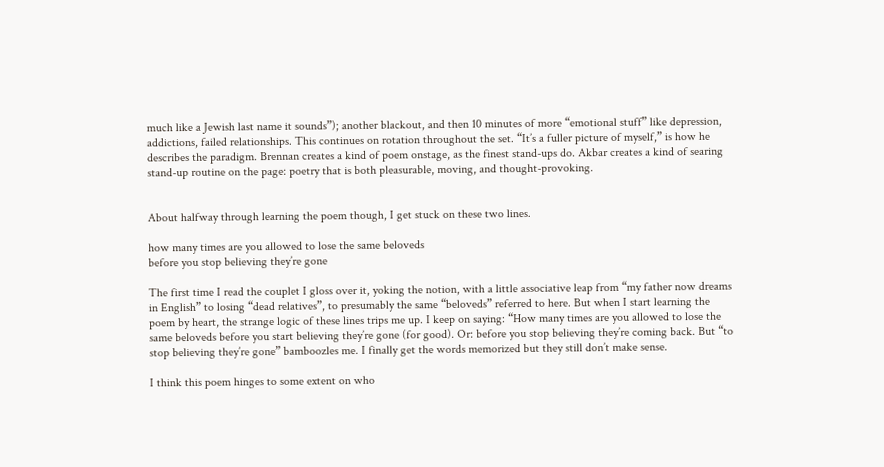much like a Jewish last name it sounds”); another blackout, and then 10 minutes of more “emotional stuff” like depression, addictions, failed relationships. This continues on rotation throughout the set. “It’s a fuller picture of myself,” is how he describes the paradigm. Brennan creates a kind of poem onstage, as the finest stand-ups do. Akbar creates a kind of searing stand-up routine on the page: poetry that is both pleasurable, moving, and thought-provoking.


About halfway through learning the poem though, I get stuck on these two lines.

how many times are you allowed to lose the same beloveds
before you stop believing they’re gone

The first time I read the couplet I gloss over it, yoking the notion, with a little associative leap from “my father now dreams in English” to losing “dead relatives”, to presumably the same “beloveds” referred to here. But when I start learning the poem by heart, the strange logic of these lines trips me up. I keep on saying: “How many times are you allowed to lose the same beloveds before you start believing they’re gone (for good). Or: before you stop believing they’re coming back. But “to stop believing they’re gone” bamboozles me. I finally get the words memorized but they still don’t make sense.

I think this poem hinges to some extent on who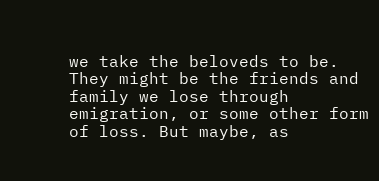we take the beloveds to be. They might be the friends and family we lose through emigration, or some other form of loss. But maybe, as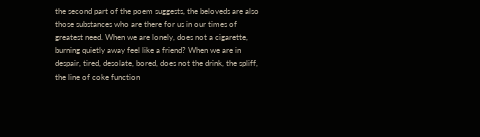the second part of the poem suggests, the beloveds are also those substances who are there for us in our times of greatest need. When we are lonely, does not a cigarette, burning quietly away feel like a friend? When we are in despair, tired, desolate, bored, does not the drink, the spliff, the line of coke function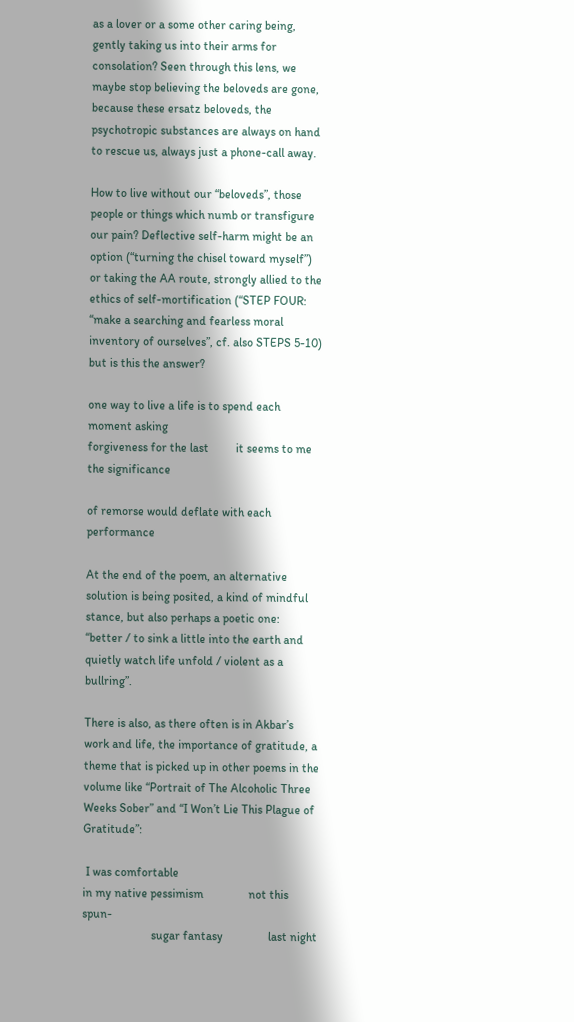as a lover or a some other caring being, gently taking us into their arms for consolation? Seen through this lens, we maybe stop believing the beloveds are gone, because these ersatz beloveds, the psychotropic substances are always on hand to rescue us, always just a phone-call away.

How to live without our “beloveds”, those people or things which numb or transfigure our pain? Deflective self-harm might be an option (“turning the chisel toward myself”) or taking the AA route, strongly allied to the ethics of self-mortification (“STEP FOUR: “make a searching and fearless moral inventory of ourselves”, cf. also STEPS 5-10) but is this the answer?

one way to live a life is to spend each moment asking
forgiveness for the last         it seems to me the significance

of remorse would deflate with each performance

At the end of the poem, an alternative solution is being posited, a kind of mindful stance, but also perhaps a poetic one:  “better / to sink a little into the earth and quietly watch life unfold / violent as a bullring”.

There is also, as there often is in Akbar’s work and life, the importance of gratitude, a theme that is picked up in other poems in the volume like “Portrait of The Alcoholic Three Weeks Sober” and “I Won’t Lie This Plague of Gratitude”:

 I was comfortable
in my native pessimism               not this spun-
                       sugar fantasy               last night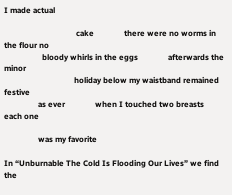I made actual

                                    cake               there were no worms in the flour no
                   bloody whirls in the eggs               afterwards the minor
                                   holiday below my waistband remained festive
                 as ever               when I touched two breasts               each one

                 was my favorite

In “Unburnable The Cold Is Flooding Our Lives” we find the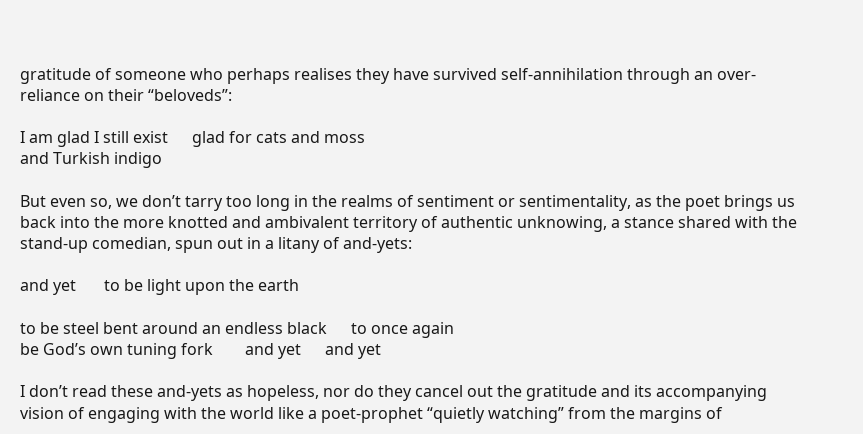gratitude of someone who perhaps realises they have survived self-annihilation through an over-reliance on their “beloveds”:

I am glad I still exist      glad for cats and moss
and Turkish indigo

But even so, we don’t tarry too long in the realms of sentiment or sentimentality, as the poet brings us back into the more knotted and ambivalent territory of authentic unknowing, a stance shared with the stand-up comedian, spun out in a litany of and-yets:

and yet       to be light upon the earth

to be steel bent around an endless black      to once again
be God’s own tuning fork        and yet      and yet

I don’t read these and-yets as hopeless, nor do they cancel out the gratitude and its accompanying vision of engaging with the world like a poet-prophet “quietly watching” from the margins of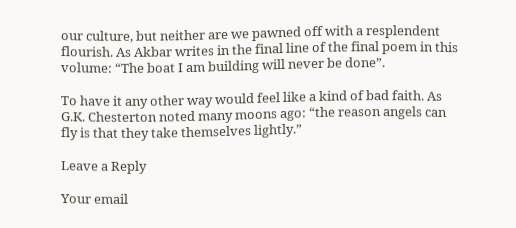our culture, but neither are we pawned off with a resplendent flourish. As Akbar writes in the final line of the final poem in this volume: “The boat I am building will never be done”.

To have it any other way would feel like a kind of bad faith. As G.K. Chesterton noted many moons ago: “the reason angels can fly is that they take themselves lightly.”

Leave a Reply

Your email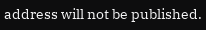address will not be published.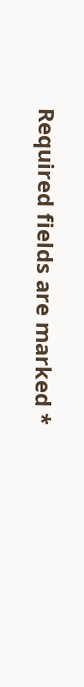Required fields are marked *